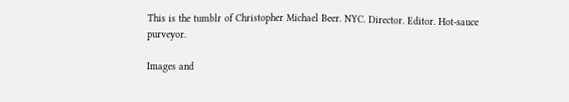This is the tumblr of Christopher Michael Beer. NYC. Director. Editor. Hot-sauce purveyor.

Images and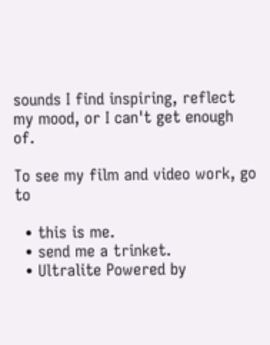sounds I find inspiring, reflect my mood, or I can't get enough of.

To see my film and video work, go to

  • this is me.
  • send me a trinket.
  • Ultralite Powered by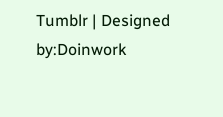Tumblr | Designed by:Doinwork